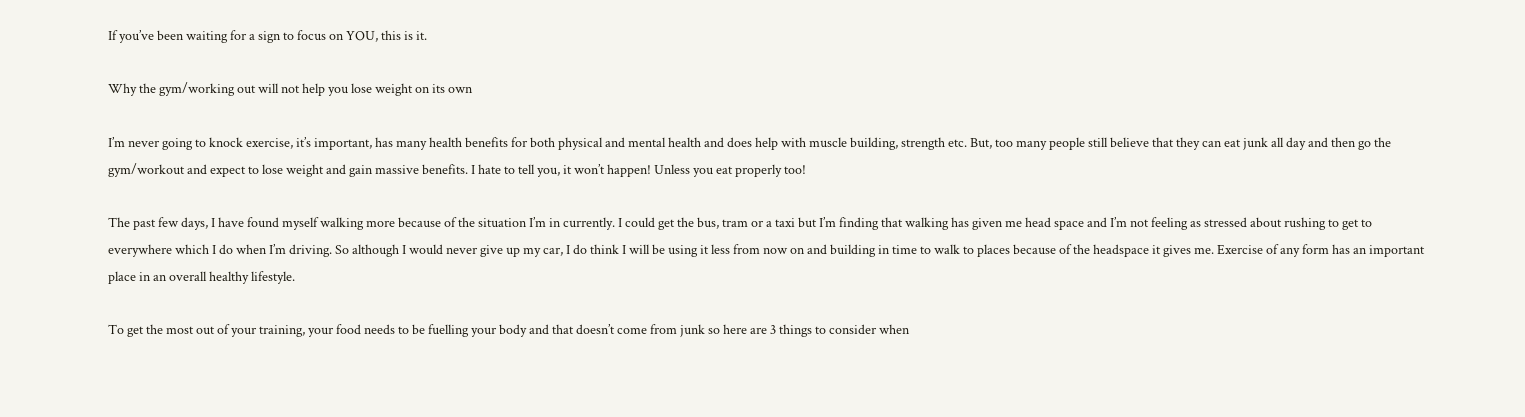If you’ve been waiting for a sign to focus on YOU, this is it.

Why the gym/working out will not help you lose weight on its own

I’m never going to knock exercise, it’s important, has many health benefits for both physical and mental health and does help with muscle building, strength etc. But, too many people still believe that they can eat junk all day and then go the gym/workout and expect to lose weight and gain massive benefits. I hate to tell you, it won’t happen! Unless you eat properly too!

The past few days, I have found myself walking more because of the situation I’m in currently. I could get the bus, tram or a taxi but I’m finding that walking has given me head space and I’m not feeling as stressed about rushing to get to everywhere which I do when I’m driving. So although I would never give up my car, I do think I will be using it less from now on and building in time to walk to places because of the headspace it gives me. Exercise of any form has an important place in an overall healthy lifestyle.

To get the most out of your training, your food needs to be fuelling your body and that doesn’t come from junk so here are 3 things to consider when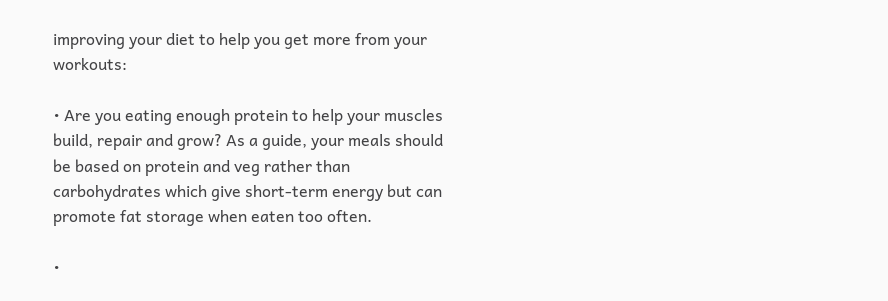improving your diet to help you get more from your workouts:

• Are you eating enough protein to help your muscles build, repair and grow? As a guide, your meals should be based on protein and veg rather than carbohydrates which give short-term energy but can promote fat storage when eaten too often.

•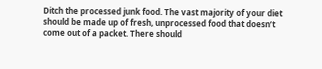Ditch the processed junk food. The vast majority of your diet should be made up of fresh, unprocessed food that doesn’t come out of a packet. There should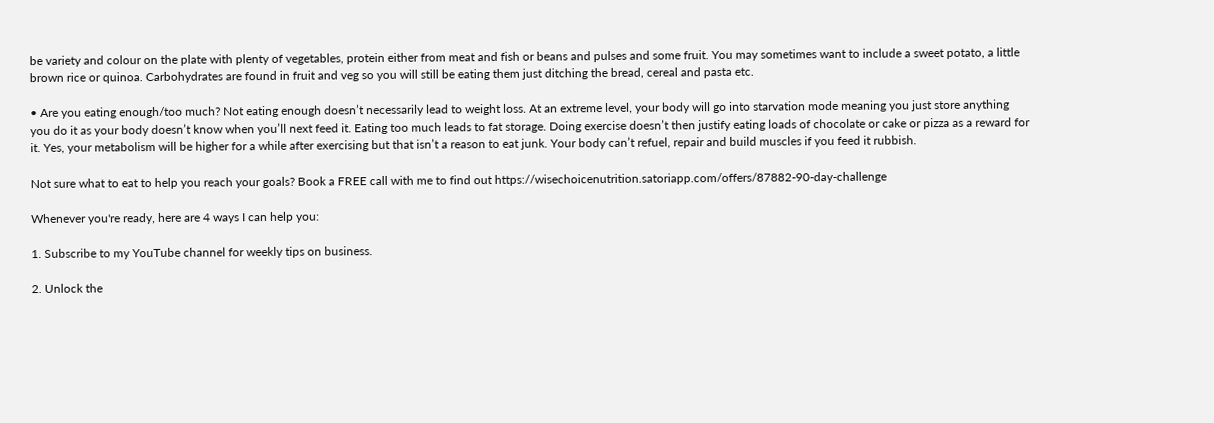be variety and colour on the plate with plenty of vegetables, protein either from meat and fish or beans and pulses and some fruit. You may sometimes want to include a sweet potato, a little brown rice or quinoa. Carbohydrates are found in fruit and veg so you will still be eating them just ditching the bread, cereal and pasta etc.

• Are you eating enough/too much? Not eating enough doesn’t necessarily lead to weight loss. At an extreme level, your body will go into starvation mode meaning you just store anything you do it as your body doesn’t know when you’ll next feed it. Eating too much leads to fat storage. Doing exercise doesn’t then justify eating loads of chocolate or cake or pizza as a reward for it. Yes, your metabolism will be higher for a while after exercising but that isn’t a reason to eat junk. Your body can’t refuel, repair and build muscles if you feed it rubbish.

Not sure what to eat to help you reach your goals? Book a FREE call with me to find out https://wisechoicenutrition.satoriapp.com/offers/87882-90-day-challenge

Whenever you're ready, here are 4 ways I can help you:

1. Subscribe to my YouTube channel for weekly tips on business.

2. Unlock the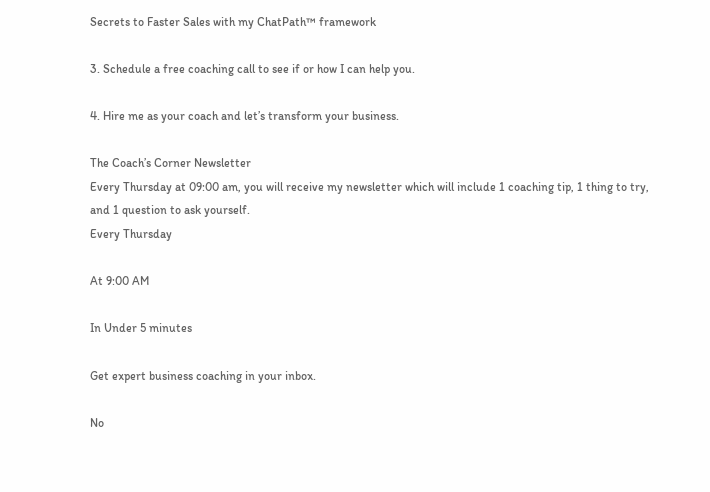Secrets to Faster Sales with my ChatPath™ framework

3. Schedule a free coaching call to see if or how I can help you.

4. Hire me as your coach and let’s transform your business.

The Coach’s Corner Newsletter
Every Thursday at 09:00 am, you will receive my newsletter which will include 1 coaching tip, 1 thing to try, and 1 question to ask yourself.
Every Thursday

At 9:00 AM

In Under 5 minutes

Get expert business coaching in your inbox.

No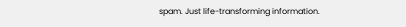spam. Just life-transforming information.